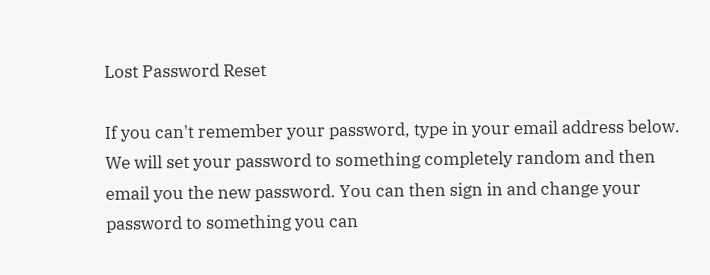Lost Password Reset

If you can't remember your password, type in your email address below. We will set your password to something completely random and then email you the new password. You can then sign in and change your password to something you can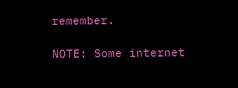remember.

NOTE: Some internet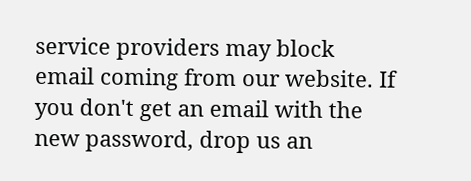service providers may block email coming from our website. If you don't get an email with the new password, drop us an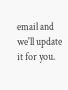email and we'll update it for you.